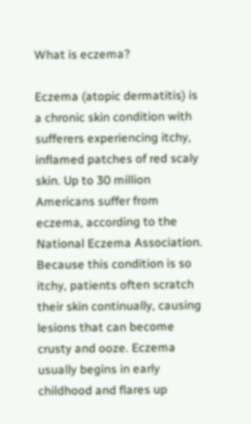What is eczema?

Eczema (atopic dermatitis) is a chronic skin condition with sufferers experiencing itchy, inflamed patches of red scaly skin. Up to 30 million Americans suffer from eczema, according to the National Eczema Association. Because this condition is so itchy, patients often scratch their skin continually, causing lesions that can become crusty and ooze. Eczema usually begins in early childhood and flares up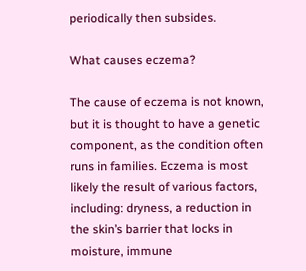periodically then subsides.

What causes eczema?

The cause of eczema is not known, but it is thought to have a genetic component, as the condition often runs in families. Eczema is most likely the result of various factors, including: dryness, a reduction in the skin’s barrier that locks in moisture, immune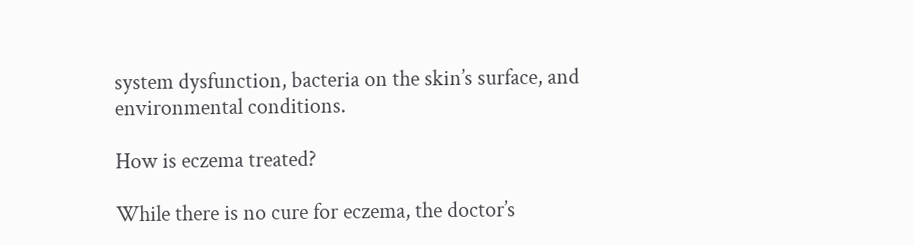system dysfunction, bacteria on the skin’s surface, and environmental conditions.

How is eczema treated?

While there is no cure for eczema, the doctor’s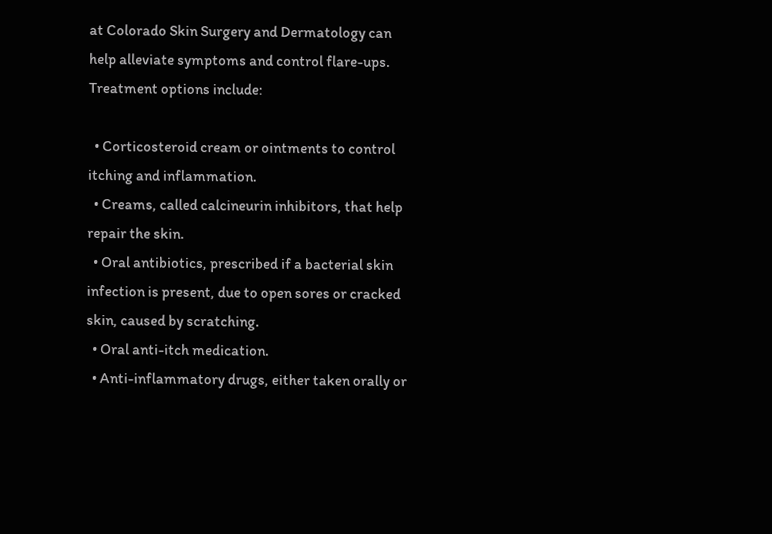at Colorado Skin Surgery and Dermatology can help alleviate symptoms and control flare-ups. Treatment options include:

  • Corticosteroid cream or ointments to control itching and inflammation.
  • Creams, called calcineurin inhibitors, that help repair the skin.
  • Oral antibiotics, prescribed if a bacterial skin infection is present, due to open sores or cracked skin, caused by scratching.
  • Oral anti-itch medication.
  • Anti-inflammatory drugs, either taken orally or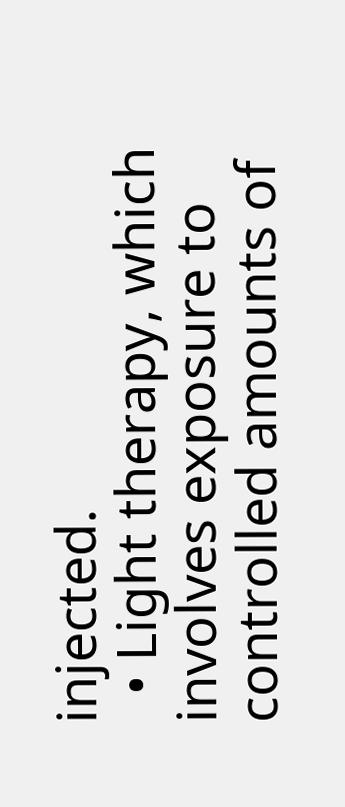injected.
  • Light therapy, which involves exposure to controlled amounts of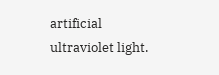artificial ultraviolet light.